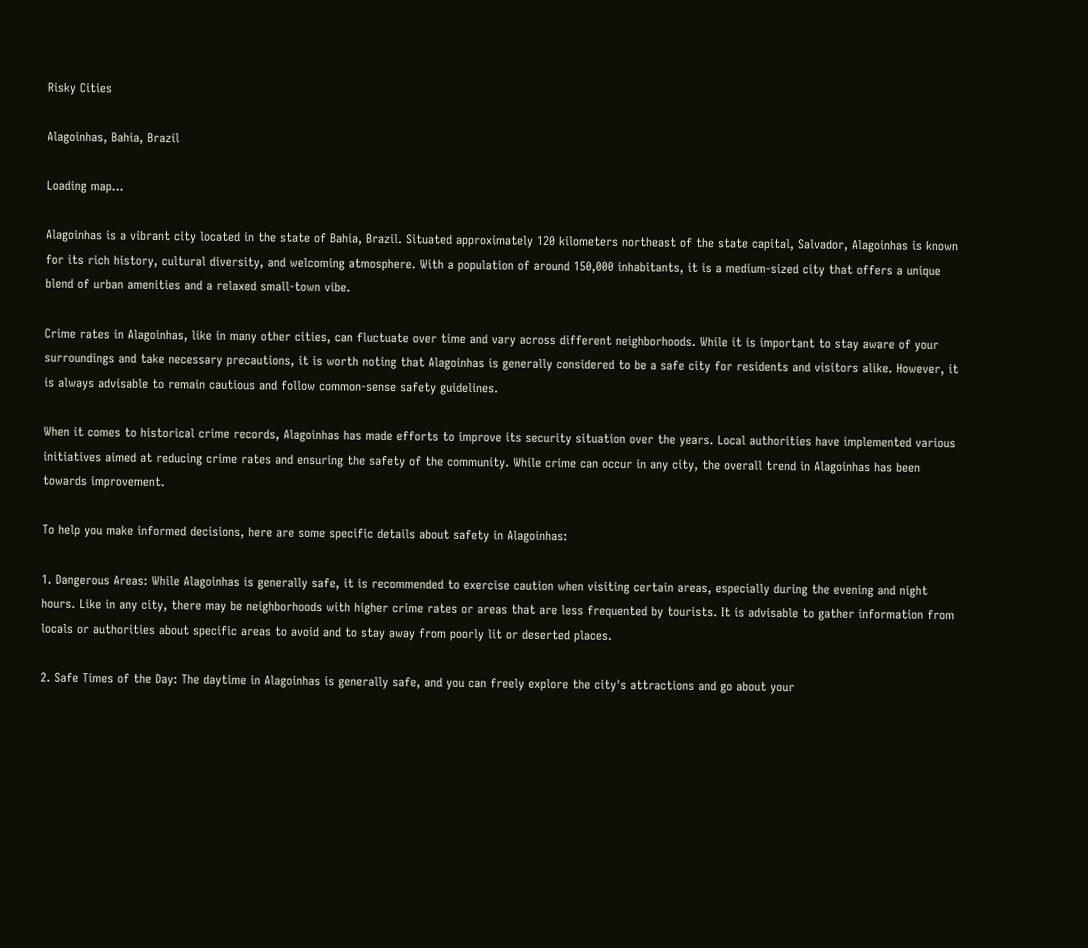Risky Cities

Alagoinhas, Bahia, Brazil

Loading map...

Alagoinhas is a vibrant city located in the state of Bahia, Brazil. Situated approximately 120 kilometers northeast of the state capital, Salvador, Alagoinhas is known for its rich history, cultural diversity, and welcoming atmosphere. With a population of around 150,000 inhabitants, it is a medium-sized city that offers a unique blend of urban amenities and a relaxed small-town vibe.

Crime rates in Alagoinhas, like in many other cities, can fluctuate over time and vary across different neighborhoods. While it is important to stay aware of your surroundings and take necessary precautions, it is worth noting that Alagoinhas is generally considered to be a safe city for residents and visitors alike. However, it is always advisable to remain cautious and follow common-sense safety guidelines.

When it comes to historical crime records, Alagoinhas has made efforts to improve its security situation over the years. Local authorities have implemented various initiatives aimed at reducing crime rates and ensuring the safety of the community. While crime can occur in any city, the overall trend in Alagoinhas has been towards improvement.

To help you make informed decisions, here are some specific details about safety in Alagoinhas:

1. Dangerous Areas: While Alagoinhas is generally safe, it is recommended to exercise caution when visiting certain areas, especially during the evening and night hours. Like in any city, there may be neighborhoods with higher crime rates or areas that are less frequented by tourists. It is advisable to gather information from locals or authorities about specific areas to avoid and to stay away from poorly lit or deserted places.

2. Safe Times of the Day: The daytime in Alagoinhas is generally safe, and you can freely explore the city's attractions and go about your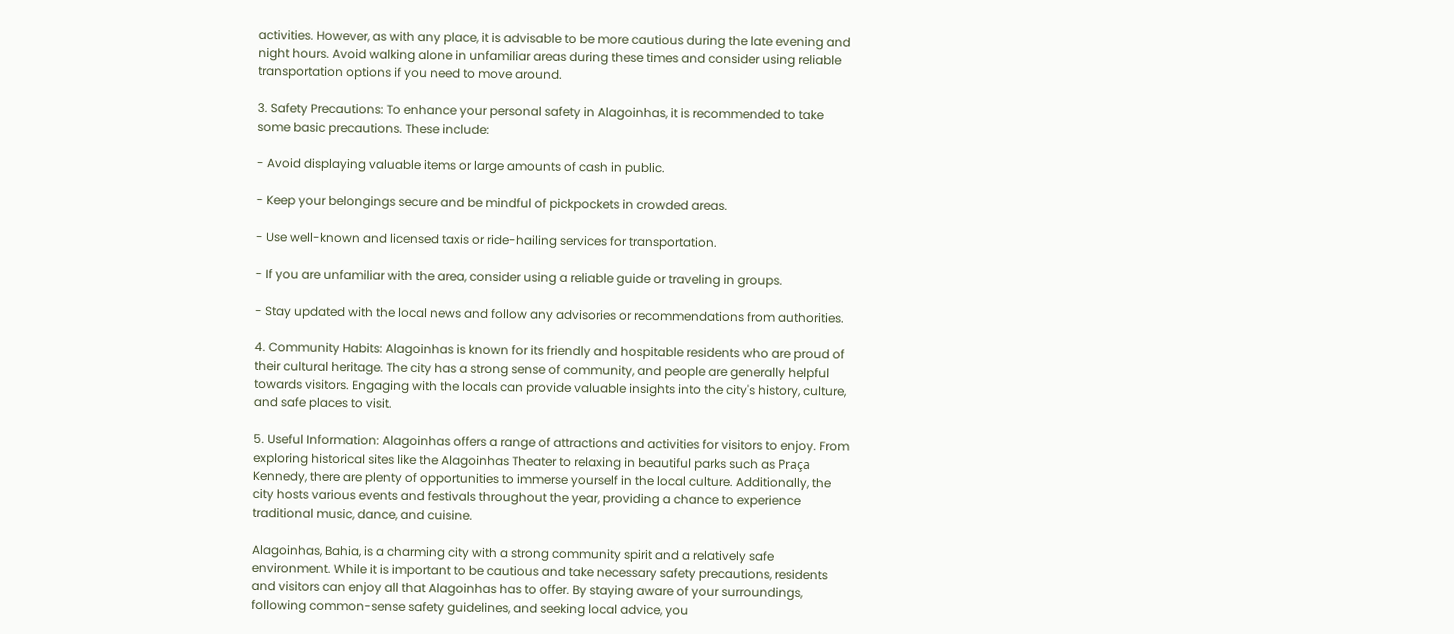activities. However, as with any place, it is advisable to be more cautious during the late evening and night hours. Avoid walking alone in unfamiliar areas during these times and consider using reliable transportation options if you need to move around.

3. Safety Precautions: To enhance your personal safety in Alagoinhas, it is recommended to take some basic precautions. These include:

- Avoid displaying valuable items or large amounts of cash in public.

- Keep your belongings secure and be mindful of pickpockets in crowded areas.

- Use well-known and licensed taxis or ride-hailing services for transportation.

- If you are unfamiliar with the area, consider using a reliable guide or traveling in groups.

- Stay updated with the local news and follow any advisories or recommendations from authorities.

4. Community Habits: Alagoinhas is known for its friendly and hospitable residents who are proud of their cultural heritage. The city has a strong sense of community, and people are generally helpful towards visitors. Engaging with the locals can provide valuable insights into the city's history, culture, and safe places to visit.

5. Useful Information: Alagoinhas offers a range of attractions and activities for visitors to enjoy. From exploring historical sites like the Alagoinhas Theater to relaxing in beautiful parks such as Praça Kennedy, there are plenty of opportunities to immerse yourself in the local culture. Additionally, the city hosts various events and festivals throughout the year, providing a chance to experience traditional music, dance, and cuisine.

Alagoinhas, Bahia, is a charming city with a strong community spirit and a relatively safe environment. While it is important to be cautious and take necessary safety precautions, residents and visitors can enjoy all that Alagoinhas has to offer. By staying aware of your surroundings, following common-sense safety guidelines, and seeking local advice, you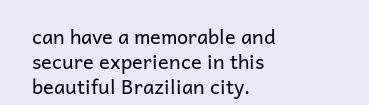can have a memorable and secure experience in this beautiful Brazilian city.